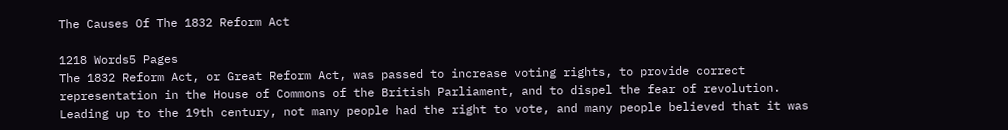The Causes Of The 1832 Reform Act

1218 Words5 Pages
The 1832 Reform Act, or Great Reform Act, was passed to increase voting rights, to provide correct representation in the House of Commons of the British Parliament, and to dispel the fear of revolution. Leading up to the 19th century, not many people had the right to vote, and many people believed that it was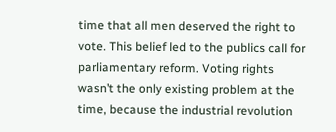time that all men deserved the right to vote. This belief led to the publics call for parliamentary reform. Voting rights wasn’t the only existing problem at the time, because the industrial revolution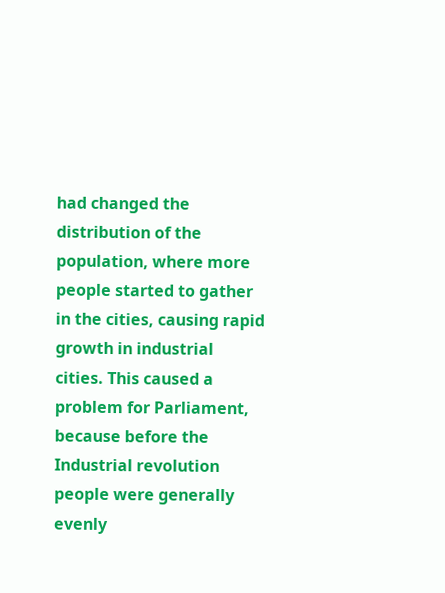had changed the distribution of the population, where more people started to gather in the cities, causing rapid growth in industrial cities. This caused a problem for Parliament, because before the Industrial revolution people were generally evenly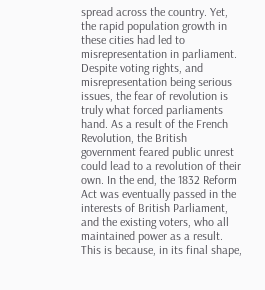spread across the country. Yet, the rapid population growth in these cities had led to misrepresentation in parliament. Despite voting rights, and misrepresentation being serious issues, the fear of revolution is truly what forced parliaments hand. As a result of the French Revolution, the British government feared public unrest could lead to a revolution of their own. In the end, the 1832 Reform Act was eventually passed in the interests of British Parliament, and the existing voters, who all maintained power as a result. This is because, in its final shape,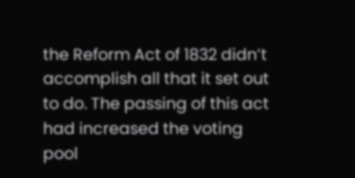the Reform Act of 1832 didn’t accomplish all that it set out to do. The passing of this act had increased the voting pool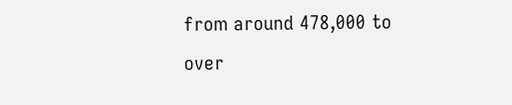from around 478,000 to over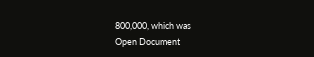800,000, which was
Open Document